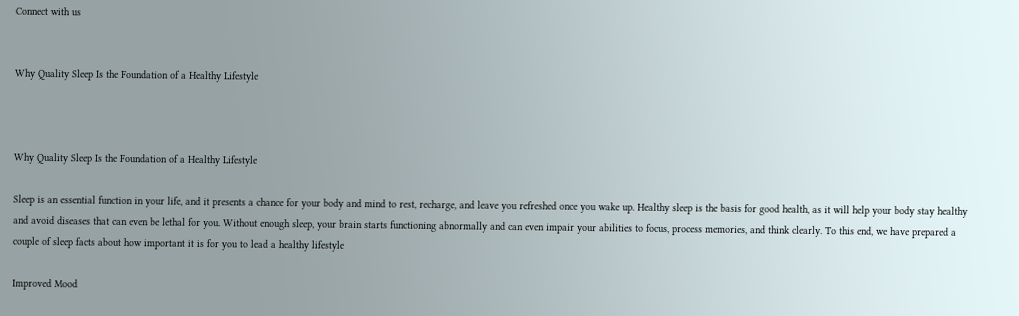Connect with us


Why Quality Sleep Is the Foundation of a Healthy Lifestyle



Why Quality Sleep Is the Foundation of a Healthy Lifestyle

Sleep is an essential function in your life, and it presents a chance for your body and mind to rest, recharge, and leave you refreshed once you wake up. Healthy sleep is the basis for good health, as it will help your body stay healthy and avoid diseases that can even be lethal for you. Without enough sleep, your brain starts functioning abnormally and can even impair your abilities to focus, process memories, and think clearly. To this end, we have prepared a couple of sleep facts about how important it is for you to lead a healthy lifestyle

Improved Mood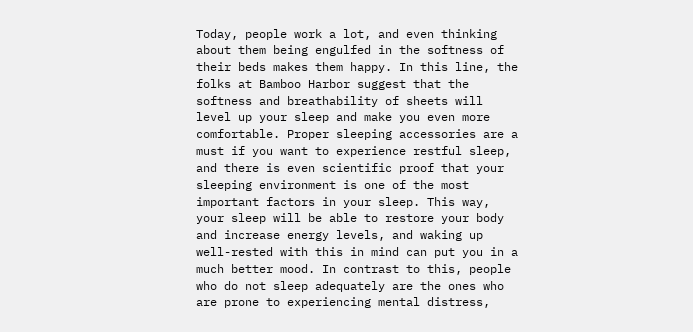Today, people work a lot, and even thinking about them being engulfed in the softness of their beds makes them happy. In this line, the folks at Bamboo Harbor suggest that the softness and breathability of sheets will level up your sleep and make you even more comfortable. Proper sleeping accessories are a must if you want to experience restful sleep, and there is even scientific proof that your sleeping environment is one of the most important factors in your sleep. This way, your sleep will be able to restore your body and increase energy levels, and waking up well-rested with this in mind can put you in a much better mood. In contrast to this, people who do not sleep adequately are the ones who are prone to experiencing mental distress,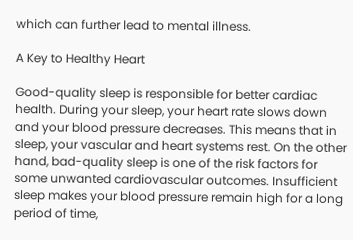which can further lead to mental illness.

A Key to Healthy Heart

Good-quality sleep is responsible for better cardiac health. During your sleep, your heart rate slows down and your blood pressure decreases. This means that in sleep, your vascular and heart systems rest. On the other hand, bad-quality sleep is one of the risk factors for some unwanted cardiovascular outcomes. Insufficient sleep makes your blood pressure remain high for a long period of time,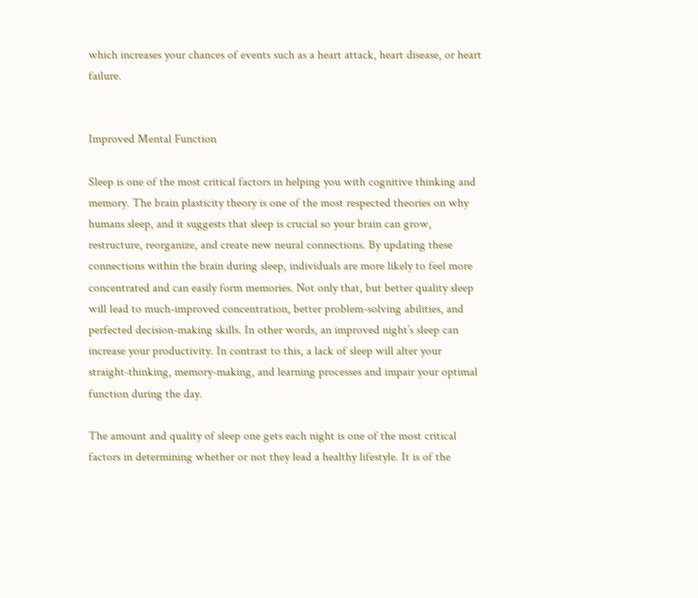which increases your chances of events such as a heart attack, heart disease, or heart failure.


Improved Mental Function

Sleep is one of the most critical factors in helping you with cognitive thinking and memory. The brain plasticity theory is one of the most respected theories on why humans sleep, and it suggests that sleep is crucial so your brain can grow, restructure, reorganize, and create new neural connections. By updating these connections within the brain during sleep, individuals are more likely to feel more concentrated and can easily form memories. Not only that, but better quality sleep will lead to much-improved concentration, better problem-solving abilities, and perfected decision-making skills. In other words, an improved night’s sleep can increase your productivity. In contrast to this, a lack of sleep will alter your straight-thinking, memory-making, and learning processes and impair your optimal function during the day.

The amount and quality of sleep one gets each night is one of the most critical factors in determining whether or not they lead a healthy lifestyle. It is of the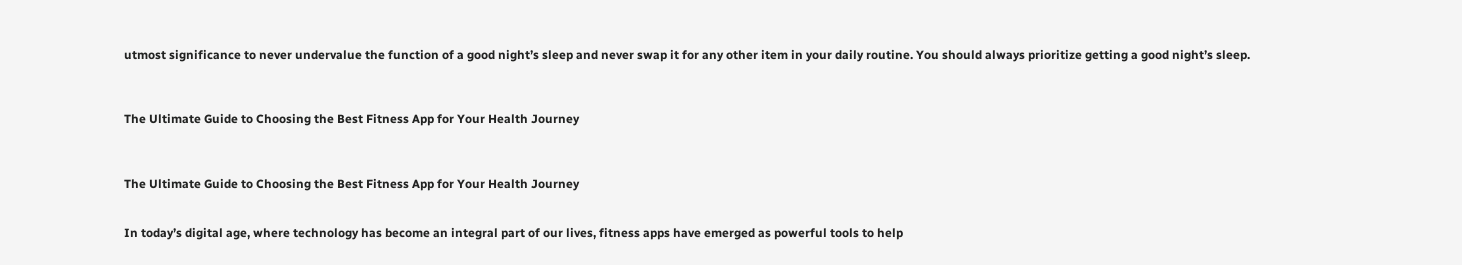utmost significance to never undervalue the function of a good night’s sleep and never swap it for any other item in your daily routine. You should always prioritize getting a good night’s sleep.



The Ultimate Guide to Choosing the Best Fitness App for Your Health Journey



The Ultimate Guide to Choosing the Best Fitness App for Your Health Journey


In today’s digital age, where technology has become an integral part of our lives, fitness apps have emerged as powerful tools to help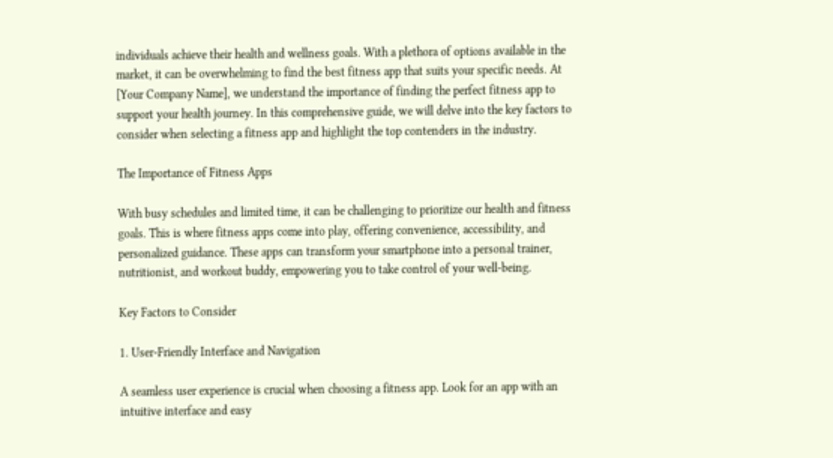individuals achieve their health and wellness goals. With a plethora of options available in the market, it can be overwhelming to find the best fitness app that suits your specific needs. At [Your Company Name], we understand the importance of finding the perfect fitness app to support your health journey. In this comprehensive guide, we will delve into the key factors to consider when selecting a fitness app and highlight the top contenders in the industry.

The Importance of Fitness Apps

With busy schedules and limited time, it can be challenging to prioritize our health and fitness goals. This is where fitness apps come into play, offering convenience, accessibility, and personalized guidance. These apps can transform your smartphone into a personal trainer, nutritionist, and workout buddy, empowering you to take control of your well-being.

Key Factors to Consider

1. User-Friendly Interface and Navigation

A seamless user experience is crucial when choosing a fitness app. Look for an app with an intuitive interface and easy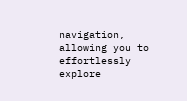navigation, allowing you to effortlessly explore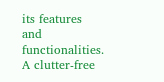its features and functionalities. A clutter-free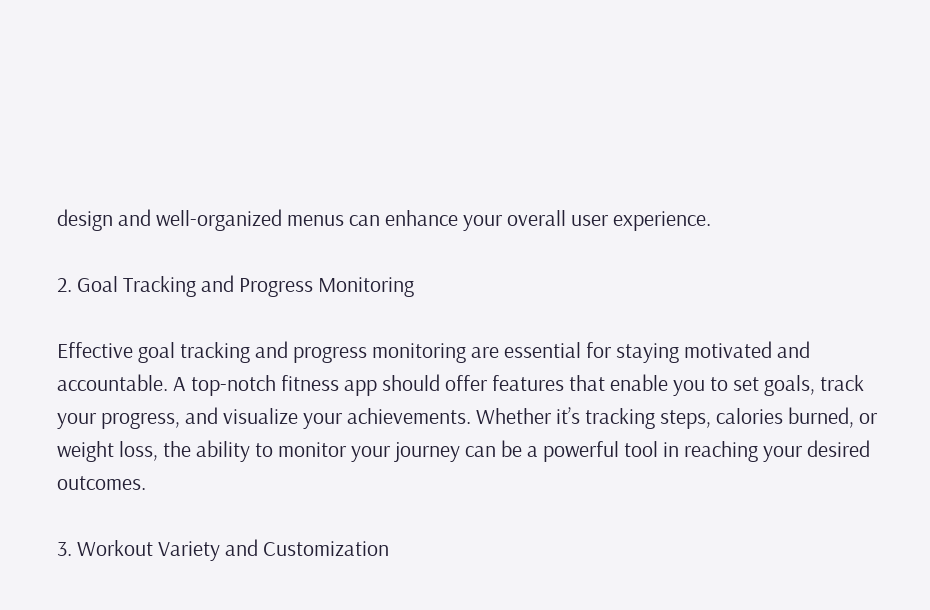design and well-organized menus can enhance your overall user experience.

2. Goal Tracking and Progress Monitoring

Effective goal tracking and progress monitoring are essential for staying motivated and accountable. A top-notch fitness app should offer features that enable you to set goals, track your progress, and visualize your achievements. Whether it’s tracking steps, calories burned, or weight loss, the ability to monitor your journey can be a powerful tool in reaching your desired outcomes.

3. Workout Variety and Customization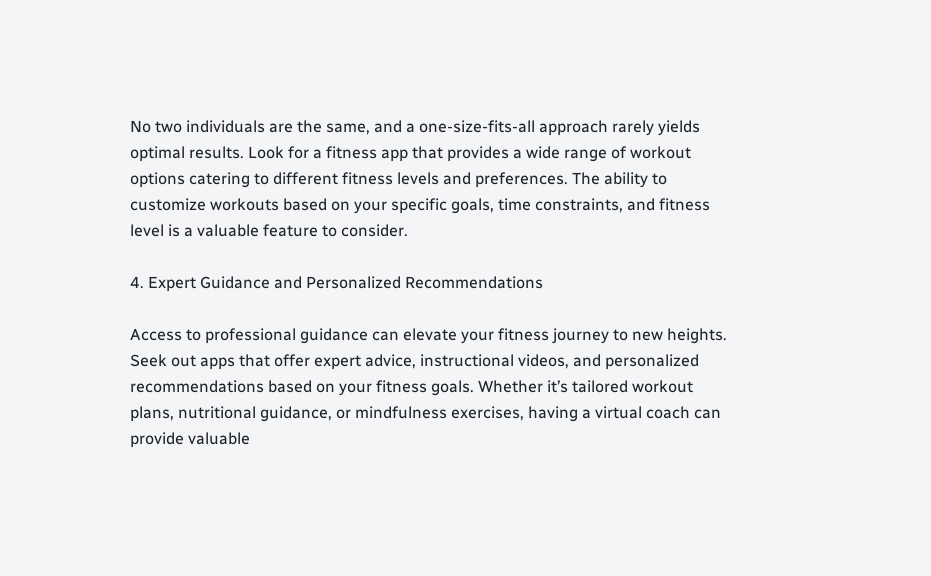No two individuals are the same, and a one-size-fits-all approach rarely yields optimal results. Look for a fitness app that provides a wide range of workout options catering to different fitness levels and preferences. The ability to customize workouts based on your specific goals, time constraints, and fitness level is a valuable feature to consider.

4. Expert Guidance and Personalized Recommendations

Access to professional guidance can elevate your fitness journey to new heights. Seek out apps that offer expert advice, instructional videos, and personalized recommendations based on your fitness goals. Whether it’s tailored workout plans, nutritional guidance, or mindfulness exercises, having a virtual coach can provide valuable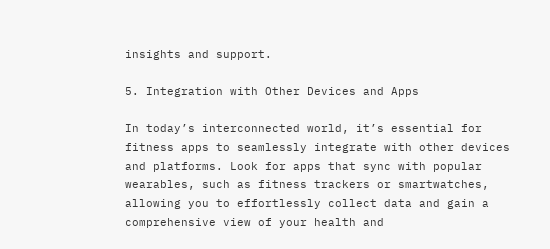insights and support.

5. Integration with Other Devices and Apps

In today’s interconnected world, it’s essential for fitness apps to seamlessly integrate with other devices and platforms. Look for apps that sync with popular wearables, such as fitness trackers or smartwatches, allowing you to effortlessly collect data and gain a comprehensive view of your health and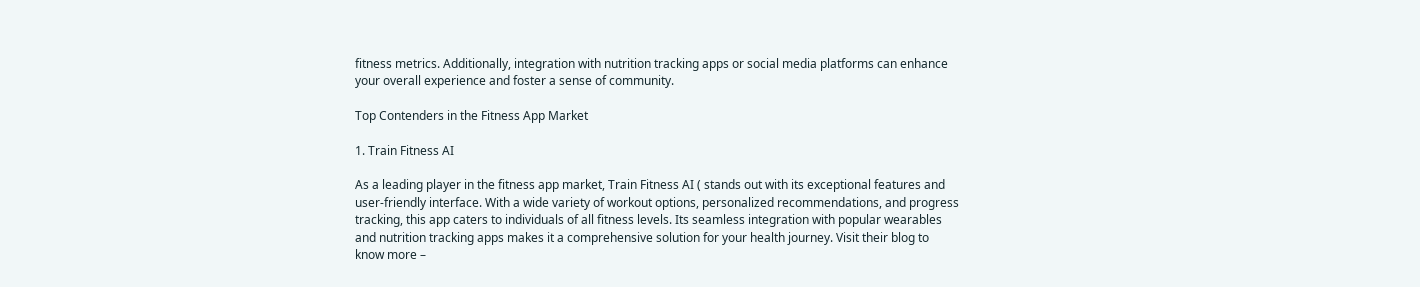fitness metrics. Additionally, integration with nutrition tracking apps or social media platforms can enhance your overall experience and foster a sense of community.

Top Contenders in the Fitness App Market

1. Train Fitness AI

As a leading player in the fitness app market, Train Fitness AI ( stands out with its exceptional features and user-friendly interface. With a wide variety of workout options, personalized recommendations, and progress tracking, this app caters to individuals of all fitness levels. Its seamless integration with popular wearables and nutrition tracking apps makes it a comprehensive solution for your health journey. Visit their blog to know more –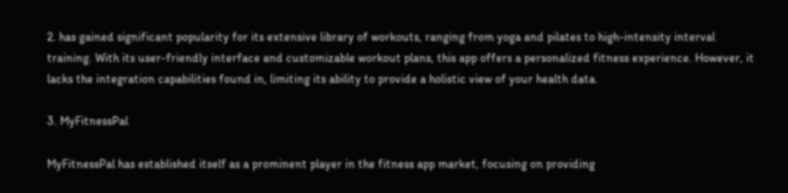2. has gained significant popularity for its extensive library of workouts, ranging from yoga and pilates to high-intensity interval training. With its user-friendly interface and customizable workout plans, this app offers a personalized fitness experience. However, it lacks the integration capabilities found in, limiting its ability to provide a holistic view of your health data.

3. MyFitnessPal

MyFitnessPal has established itself as a prominent player in the fitness app market, focusing on providing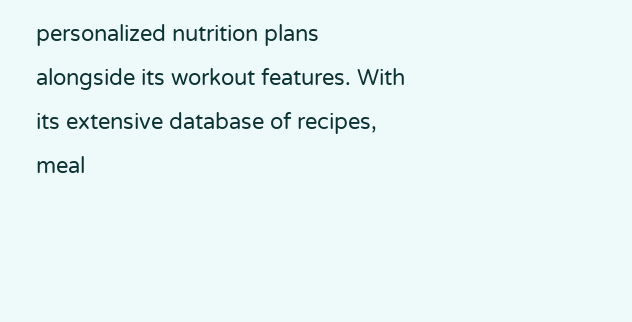personalized nutrition plans alongside its workout features. With its extensive database of recipes, meal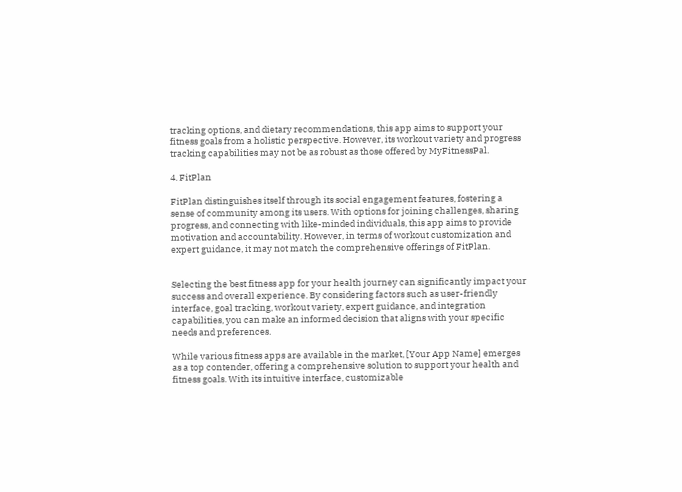tracking options, and dietary recommendations, this app aims to support your fitness goals from a holistic perspective. However, its workout variety and progress tracking capabilities may not be as robust as those offered by MyFitnessPal.

4. FitPlan

FitPlan distinguishes itself through its social engagement features, fostering a sense of community among its users. With options for joining challenges, sharing progress, and connecting with like-minded individuals, this app aims to provide motivation and accountability. However, in terms of workout customization and expert guidance, it may not match the comprehensive offerings of FitPlan.


Selecting the best fitness app for your health journey can significantly impact your success and overall experience. By considering factors such as user-friendly interface, goal tracking, workout variety, expert guidance, and integration capabilities, you can make an informed decision that aligns with your specific needs and preferences.

While various fitness apps are available in the market, [Your App Name] emerges as a top contender, offering a comprehensive solution to support your health and fitness goals. With its intuitive interface, customizable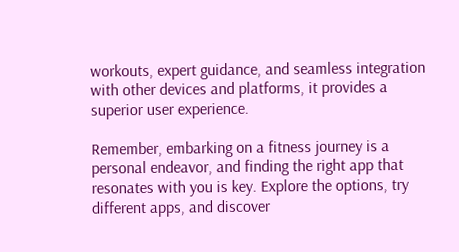workouts, expert guidance, and seamless integration with other devices and platforms, it provides a superior user experience.

Remember, embarking on a fitness journey is a personal endeavor, and finding the right app that resonates with you is key. Explore the options, try different apps, and discover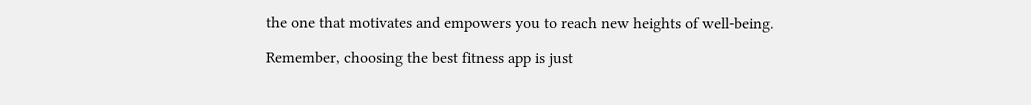the one that motivates and empowers you to reach new heights of well-being.

Remember, choosing the best fitness app is just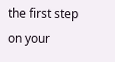the first step on your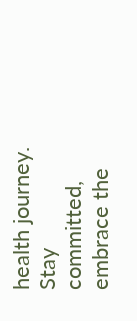health journey. Stay committed, embrace the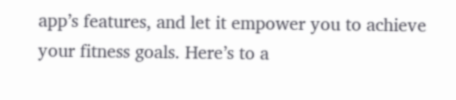app’s features, and let it empower you to achieve your fitness goals. Here’s to a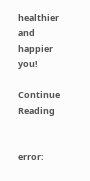healthier and happier you!

Continue Reading


error: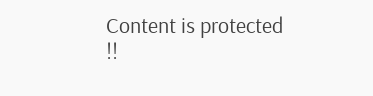Content is protected !!